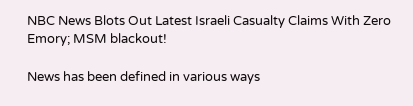NBC News Blots Out Latest Israeli Casualty Claims With Zero Emory; MSM blackout!

News has been defined in various ways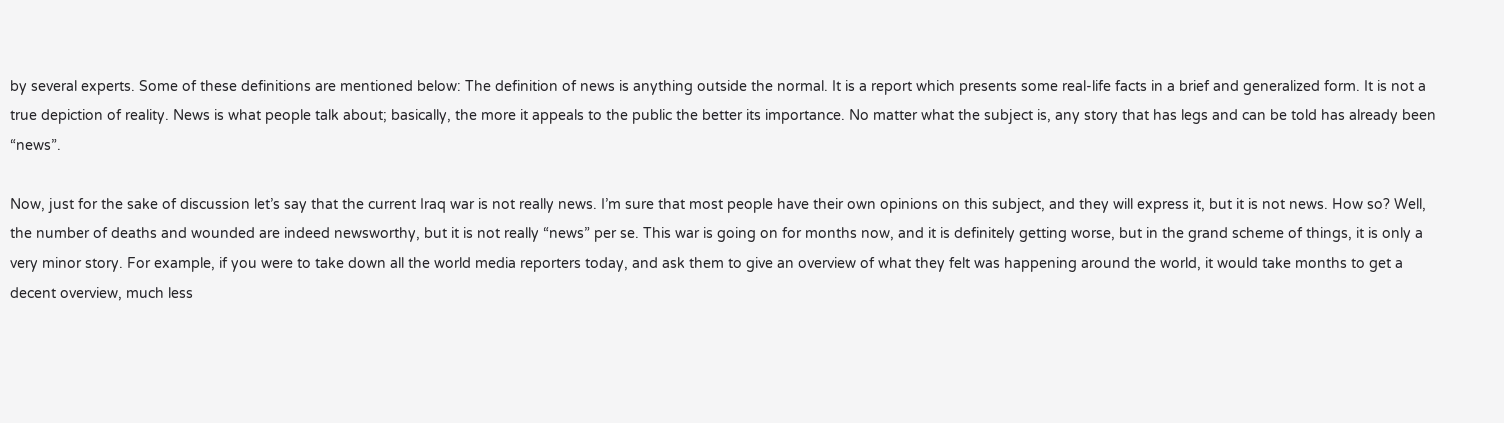by several experts. Some of these definitions are mentioned below: The definition of news is anything outside the normal. It is a report which presents some real-life facts in a brief and generalized form. It is not a true depiction of reality. News is what people talk about; basically, the more it appeals to the public the better its importance. No matter what the subject is, any story that has legs and can be told has already been “news”.

Now, just for the sake of discussion let’s say that the current Iraq war is not really news. I’m sure that most people have their own opinions on this subject, and they will express it, but it is not news. How so? Well, the number of deaths and wounded are indeed newsworthy, but it is not really “news” per se. This war is going on for months now, and it is definitely getting worse, but in the grand scheme of things, it is only a very minor story. For example, if you were to take down all the world media reporters today, and ask them to give an overview of what they felt was happening around the world, it would take months to get a decent overview, much less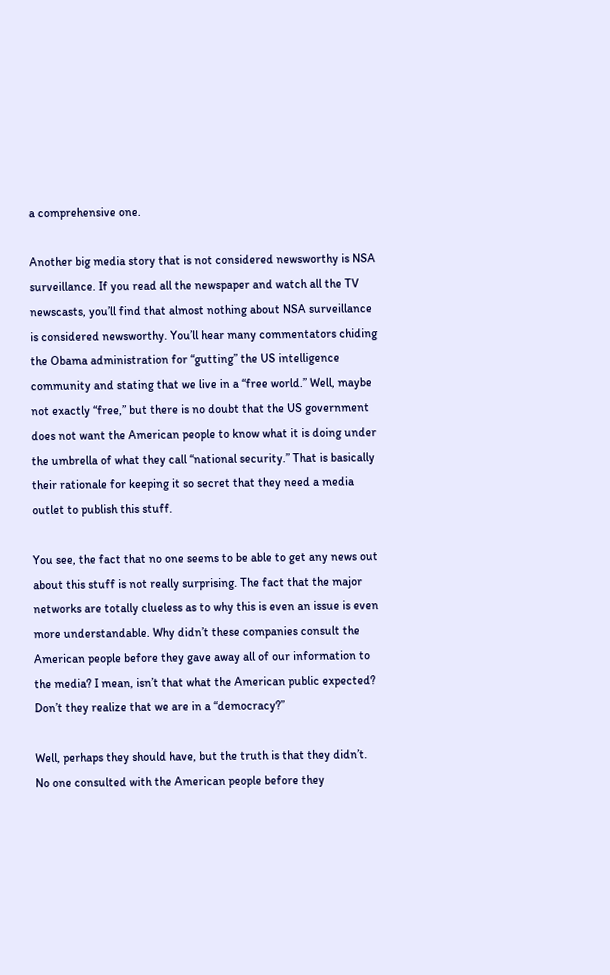a comprehensive one.

Another big media story that is not considered newsworthy is NSA surveillance. If you read all the newspaper and watch all the TV newscasts, you’ll find that almost nothing about NSA surveillance is considered newsworthy. You’ll hear many commentators chiding the Obama administration for “gutting” the US intelligence community and stating that we live in a “free world.” Well, maybe not exactly “free,” but there is no doubt that the US government does not want the American people to know what it is doing under the umbrella of what they call “national security.” That is basically their rationale for keeping it so secret that they need a media outlet to publish this stuff.

You see, the fact that no one seems to be able to get any news out about this stuff is not really surprising. The fact that the major networks are totally clueless as to why this is even an issue is even more understandable. Why didn’t these companies consult the American people before they gave away all of our information to the media? I mean, isn’t that what the American public expected? Don’t they realize that we are in a “democracy?”

Well, perhaps they should have, but the truth is that they didn’t. No one consulted with the American people before they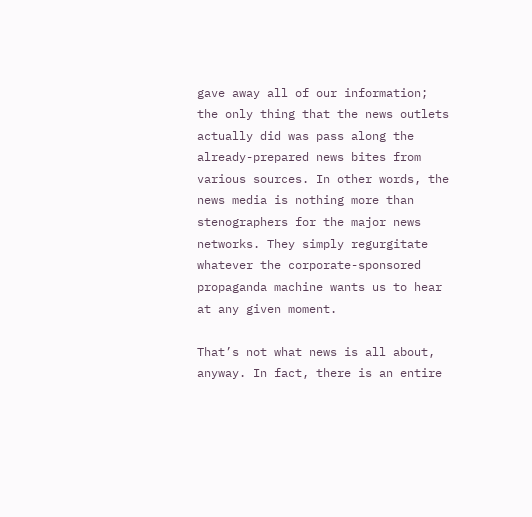gave away all of our information; the only thing that the news outlets actually did was pass along the already-prepared news bites from various sources. In other words, the news media is nothing more than stenographers for the major news networks. They simply regurgitate whatever the corporate-sponsored propaganda machine wants us to hear at any given moment.

That’s not what news is all about, anyway. In fact, there is an entire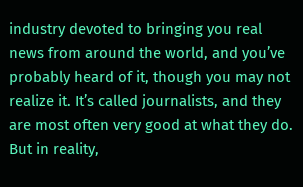industry devoted to bringing you real news from around the world, and you’ve probably heard of it, though you may not realize it. It’s called journalists, and they are most often very good at what they do. But in reality,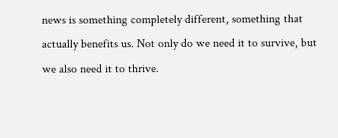news is something completely different, something that actually benefits us. Not only do we need it to survive, but we also need it to thrive.